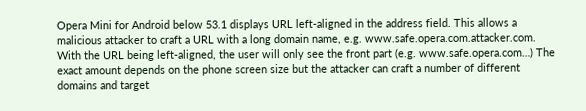Opera Mini for Android below 53.1 displays URL left-aligned in the address field. This allows a malicious attacker to craft a URL with a long domain name, e.g. www.safe.opera.com.attacker.com. With the URL being left-aligned, the user will only see the front part (e.g. www.safe.opera.com…) The exact amount depends on the phone screen size but the attacker can craft a number of different domains and target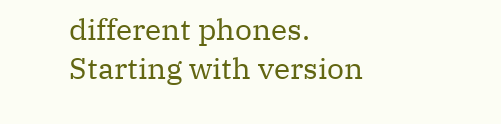different phones. Starting with version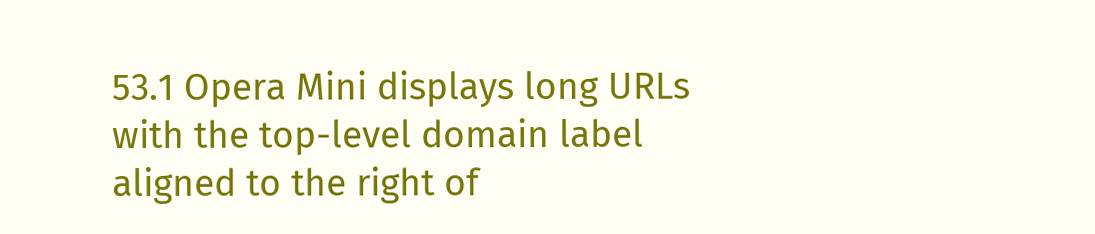53.1 Opera Mini displays long URLs with the top-level domain label aligned to the right of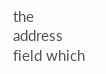the address field which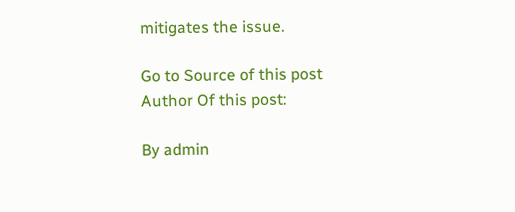mitigates the issue.

Go to Source of this post
Author Of this post:

By admin